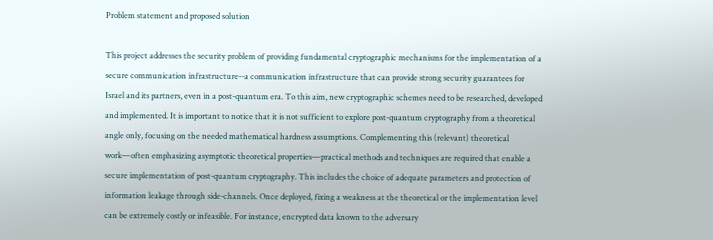Problem statement and proposed solution

This project addresses the security problem of providing fundamental cryptographic mechanisms for the implementation of a secure communication infrastructure--a communication infrastructure that can provide strong security guarantees for Israel and its partners, even in a post-quantum era. To this aim, new cryptographic schemes need to be researched, developed and implemented. It is important to notice that it is not sufficient to explore post-quantum cryptography from a theoretical angle only, focusing on the needed mathematical hardness assumptions. Complementing this (relevant) theoretical work—often emphasizing asymptotic theoretical properties—practical methods and techniques are required that enable a secure implementation of post-quantum cryptography. This includes the choice of adequate parameters and protection of information leakage through side-channels. Once deployed, fixing a weakness at the theoretical or the implementation level can be extremely costly or infeasible. For instance, encrypted data known to the adversary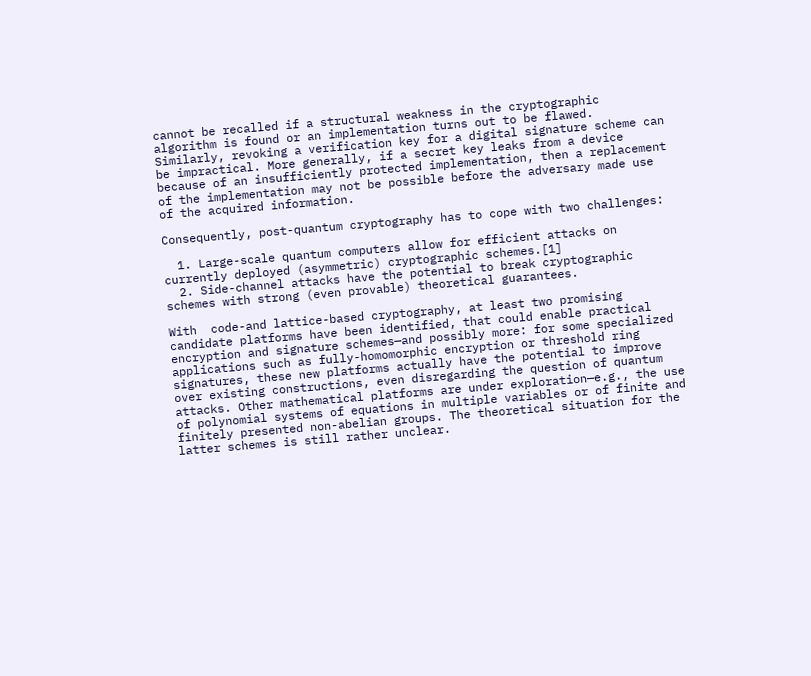cannot be recalled if a structural weakness in the cryptographic algorithm is found or an implementation turns out to be flawed. Similarly, revoking a verification key for a digital signature scheme can be impractical. More generally, if a secret key leaks from a device because of an insufficiently protected implementation, then a replacement of the implementation may not be possible before the adversary made use of the acquired information.

Consequently, post-quantum cryptography has to cope with two challenges:

  1. Large-scale quantum computers allow for efficient attacks on currently deployed (asymmetric) cryptographic schemes.[1]
  2. Side-channel attacks have the potential to break cryptographic schemes with strong (even provable) theoretical guarantees.

With  code-and lattice-based cryptography, at least two promising candidate platforms have been identified, that could enable practical encryption and signature schemes—and possibly more: for some specialized applications such as fully-homomorphic encryption or threshold ring signatures, these new platforms actually have the potential to improve over existing constructions, even disregarding the question of quantum attacks. Other mathematical platforms are under exploration—e.g., the use of polynomial systems of equations in multiple variables or of finite and finitely presented non-abelian groups. The theoretical situation for the latter schemes is still rather unclear.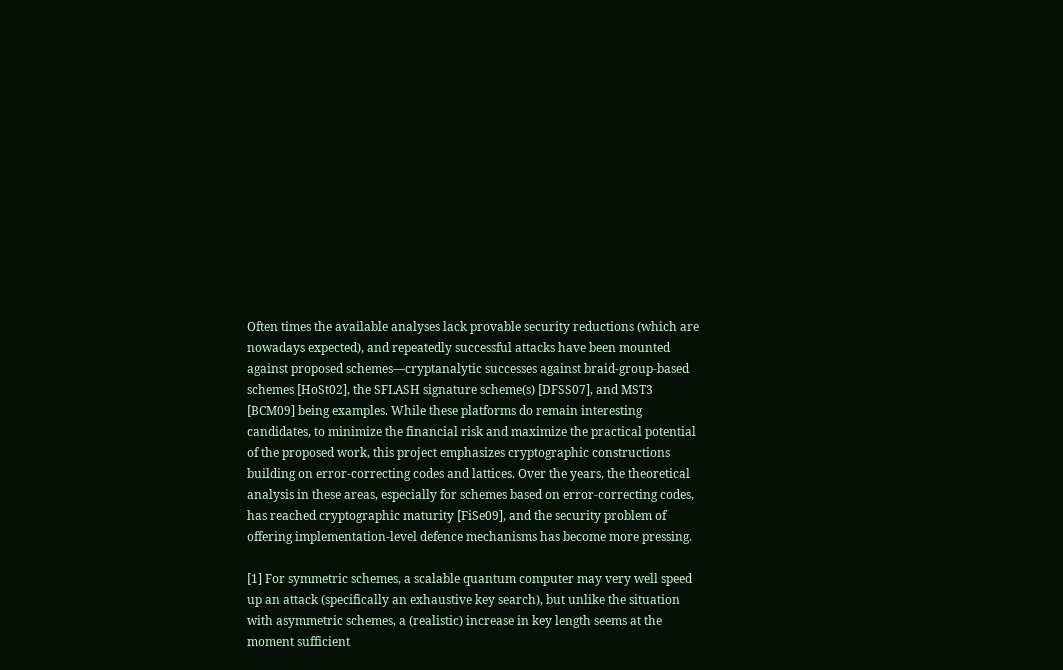Often times the available analyses lack provable security reductions (which are nowadays expected), and repeatedly successful attacks have been mounted against proposed schemes—cryptanalytic successes against braid-group-based schemes [HoSt02], the SFLASH signature scheme(s) [DFSS07], and MST3 [BCM09] being examples. While these platforms do remain interesting candidates, to minimize the financial risk and maximize the practical potential of the proposed work, this project emphasizes cryptographic constructions building on error-correcting codes and lattices. Over the years, the theoretical analysis in these areas, especially for schemes based on error-correcting codes, has reached cryptographic maturity [FiSe09], and the security problem of offering implementation-level defence mechanisms has become more pressing.

[1] For symmetric schemes, a scalable quantum computer may very well speed up an attack (specifically an exhaustive key search), but unlike the situation with asymmetric schemes, a (realistic) increase in key length seems at the moment sufficient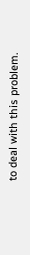to deal with this problem.